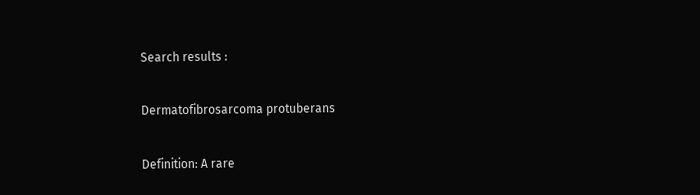Search results :

Dermatofibrosarcoma protuberans

Definition: A rare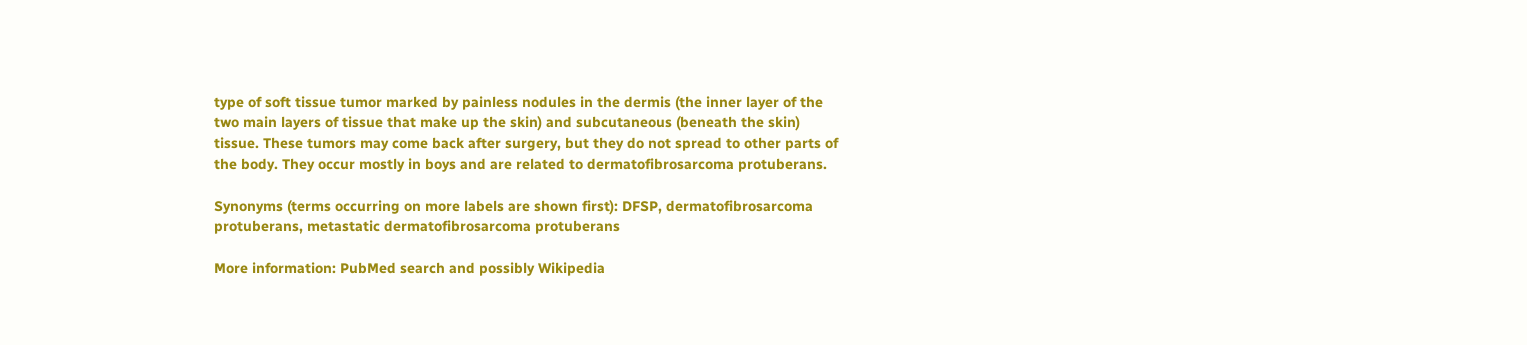type of soft tissue tumor marked by painless nodules in the dermis (the inner layer of the two main layers of tissue that make up the skin) and subcutaneous (beneath the skin) tissue. These tumors may come back after surgery, but they do not spread to other parts of the body. They occur mostly in boys and are related to dermatofibrosarcoma protuberans.

Synonyms (terms occurring on more labels are shown first): DFSP, dermatofibrosarcoma protuberans, metastatic dermatofibrosarcoma protuberans

More information: PubMed search and possibly Wikipedia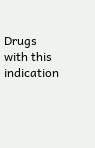Drugs with this indication